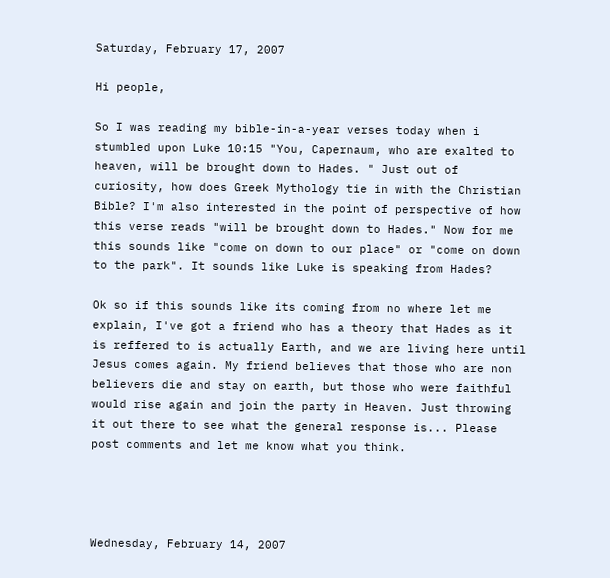Saturday, February 17, 2007

Hi people,

So I was reading my bible-in-a-year verses today when i stumbled upon Luke 10:15 "You, Capernaum, who are exalted to heaven, will be brought down to Hades. " Just out of curiosity, how does Greek Mythology tie in with the Christian Bible? I'm also interested in the point of perspective of how this verse reads "will be brought down to Hades." Now for me this sounds like "come on down to our place" or "come on down to the park". It sounds like Luke is speaking from Hades?

Ok so if this sounds like its coming from no where let me explain, I've got a friend who has a theory that Hades as it is reffered to is actually Earth, and we are living here until Jesus comes again. My friend believes that those who are non believers die and stay on earth, but those who were faithful would rise again and join the party in Heaven. Just throwing it out there to see what the general response is... Please post comments and let me know what you think.




Wednesday, February 14, 2007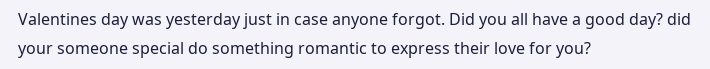Valentines day was yesterday just in case anyone forgot. Did you all have a good day? did your someone special do something romantic to express their love for you?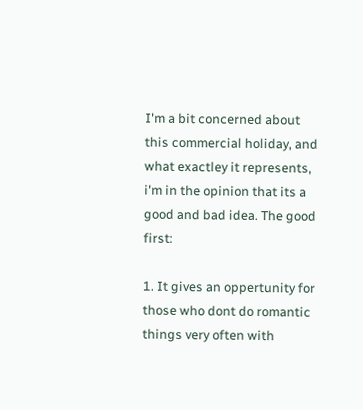I'm a bit concerned about this commercial holiday, and what exactley it represents, i'm in the opinion that its a good and bad idea. The good first:

1. It gives an oppertunity for those who dont do romantic things very often with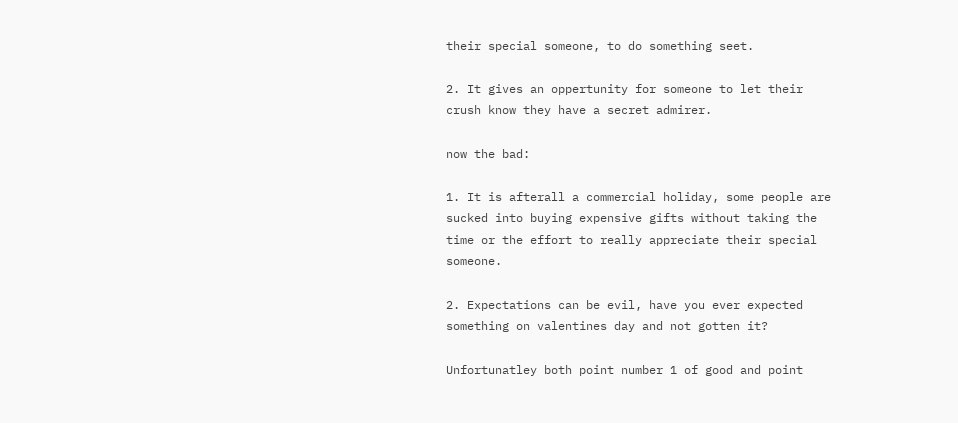their special someone, to do something seet.

2. It gives an oppertunity for someone to let their crush know they have a secret admirer.

now the bad:

1. It is afterall a commercial holiday, some people are sucked into buying expensive gifts without taking the time or the effort to really appreciate their special someone.

2. Expectations can be evil, have you ever expected something on valentines day and not gotten it?

Unfortunatley both point number 1 of good and point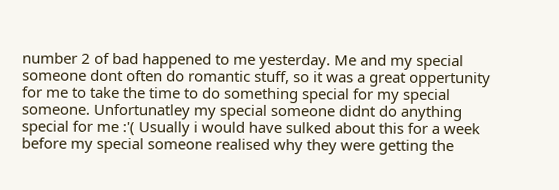number 2 of bad happened to me yesterday. Me and my special someone dont often do romantic stuff, so it was a great oppertunity for me to take the time to do something special for my special someone. Unfortunatley my special someone didnt do anything special for me :'( Usually i would have sulked about this for a week before my special someone realised why they were getting the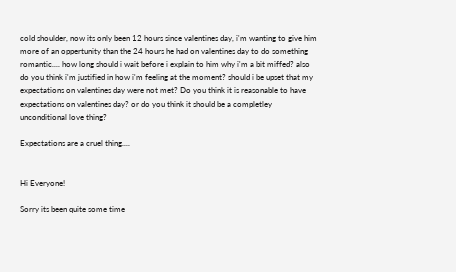cold shoulder, now its only been 12 hours since valentines day, i'm wanting to give him more of an oppertunity than the 24 hours he had on valentines day to do something romantic.... how long should i wait before i explain to him why i'm a bit miffed? also do you think i'm justified in how i'm feeling at the moment? should i be upset that my expectations on valentines day were not met? Do you think it is reasonable to have expectations on valentines day? or do you think it should be a completley unconditional love thing?

Expectations are a cruel thing....


Hi Everyone!

Sorry its been quite some time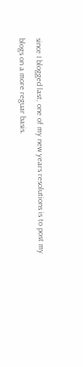since I blogged last, one of my new years resolutions is to post my blogs on a more reguar basis.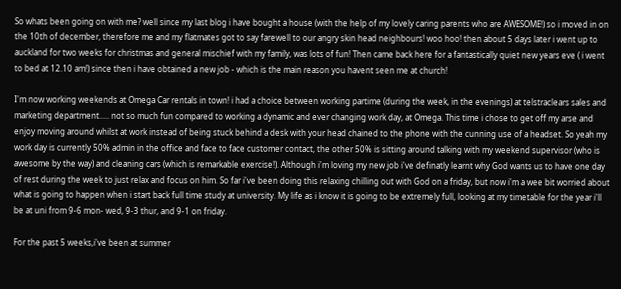So whats been going on with me? well since my last blog i have bought a house (with the help of my lovely caring parents who are AWESOME!) so i moved in on the 10th of december, therefore me and my flatmates got to say farewell to our angry skin head neighbours! woo hoo! then about 5 days later i went up to auckland for two weeks for christmas and general mischief with my family, was lots of fun! Then came back here for a fantastically quiet new years eve ( i went to bed at 12.10 am!) since then i have obtained a new job - which is the main reason you havent seen me at church!

I'm now working weekends at Omega Car rentals in town! i had a choice between working partime (during the week, in the evenings) at telstraclears sales and marketing department..... not so much fun compared to working a dynamic and ever changing work day, at Omega. This time i chose to get off my arse and enjoy moving around whilst at work instead of being stuck behind a desk with your head chained to the phone with the cunning use of a headset. So yeah my work day is currently 50% admin in the office and face to face customer contact, the other 50% is sitting around talking with my weekend supervisor (who is awesome by the way) and cleaning cars (which is remarkable exercise!). Although i'm loving my new job i've definatly learnt why God wants us to have one day of rest during the week to just relax and focus on him. So far i've been doing this relaxing chilling out with God on a friday, but now i'm a wee bit worried about what is going to happen when i start back full time study at university. My life as i know it is going to be extremely full, looking at my timetable for the year i'll be at uni from 9-6 mon- wed, 9-3 thur, and 9-1 on friday.

For the past 5 weeks,i've been at summer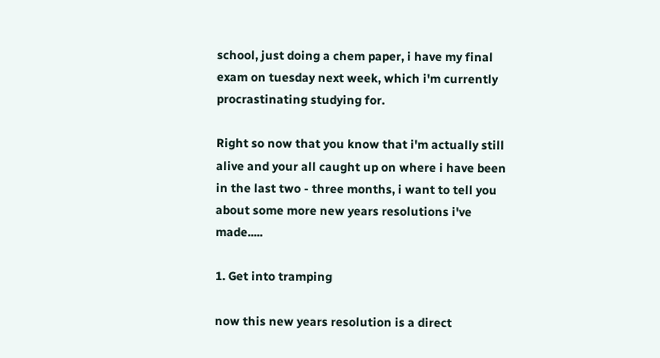school, just doing a chem paper, i have my final exam on tuesday next week, which i'm currently procrastinating studying for.

Right so now that you know that i'm actually still alive and your all caught up on where i have been in the last two - three months, i want to tell you about some more new years resolutions i've made.....

1. Get into tramping

now this new years resolution is a direct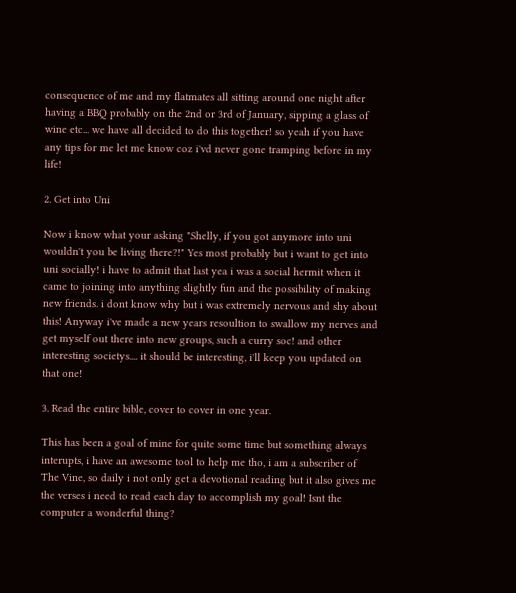consequence of me and my flatmates all sitting around one night after having a BBQ probably on the 2nd or 3rd of January, sipping a glass of wine etc... we have all decided to do this together! so yeah if you have any tips for me let me know coz i'vd never gone tramping before in my life!

2. Get into Uni

Now i know what your asking "Shelly, if you got anymore into uni wouldn't you be living there?!" Yes most probably but i want to get into uni socially! i have to admit that last yea i was a social hermit when it came to joining into anything slightly fun and the possibility of making new friends. i dont know why but i was extremely nervous and shy about this! Anyway i've made a new years resoultion to swallow my nerves and get myself out there into new groups, such a curry soc! and other interesting societys.... it should be interesting, i'll keep you updated on that one!

3. Read the entire bible, cover to cover in one year.

This has been a goal of mine for quite some time but something always interupts, i have an awesome tool to help me tho, i am a subscriber of The Vine, so daily i not only get a devotional reading but it also gives me the verses i need to read each day to accomplish my goal! Isnt the computer a wonderful thing?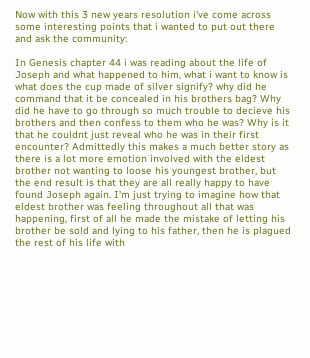Now with this 3 new years resolution i've come across some interesting points that i wanted to put out there and ask the community:

In Genesis chapter 44 i was reading about the life of Joseph and what happened to him, what i want to know is what does the cup made of silver signify? why did he command that it be concealed in his brothers bag? Why did he have to go through so much trouble to decieve his brothers and then confess to them who he was? Why is it that he couldnt just reveal who he was in their first encounter? Admittedly this makes a much better story as there is a lot more emotion involved with the eldest brother not wanting to loose his youngest brother, but the end result is that they are all really happy to have found Joseph again. I'm just trying to imagine how that eldest brother was feeling throughout all that was happening, first of all he made the mistake of letting his brother be sold and lying to his father, then he is plagued the rest of his life with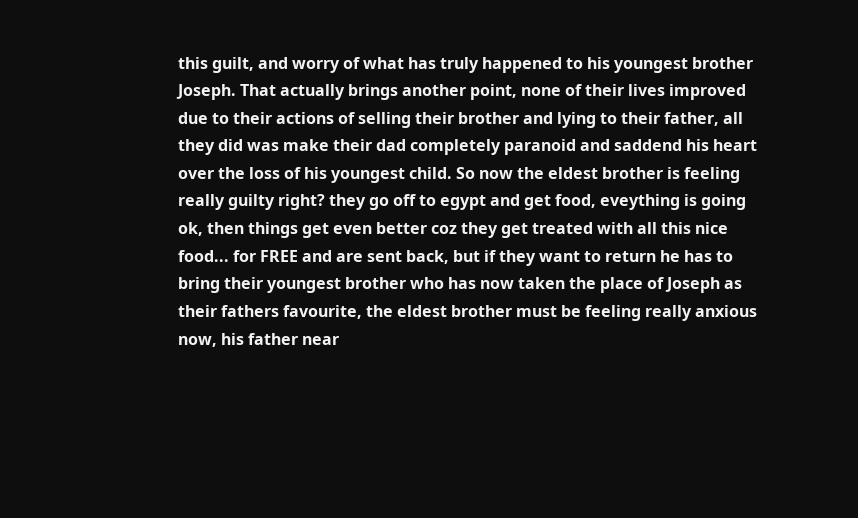this guilt, and worry of what has truly happened to his youngest brother Joseph. That actually brings another point, none of their lives improved due to their actions of selling their brother and lying to their father, all they did was make their dad completely paranoid and saddend his heart over the loss of his youngest child. So now the eldest brother is feeling really guilty right? they go off to egypt and get food, eveything is going ok, then things get even better coz they get treated with all this nice food... for FREE and are sent back, but if they want to return he has to bring their youngest brother who has now taken the place of Joseph as their fathers favourite, the eldest brother must be feeling really anxious now, his father near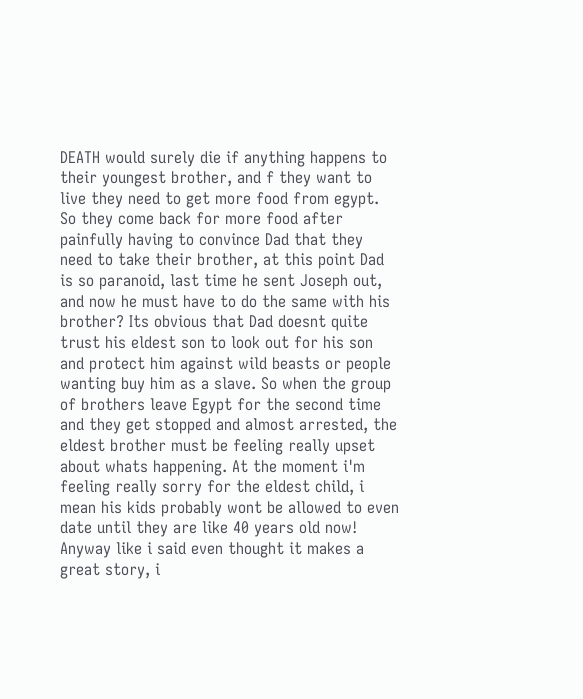DEATH would surely die if anything happens to their youngest brother, and f they want to live they need to get more food from egypt. So they come back for more food after painfully having to convince Dad that they need to take their brother, at this point Dad is so paranoid, last time he sent Joseph out, and now he must have to do the same with his brother? Its obvious that Dad doesnt quite trust his eldest son to look out for his son and protect him against wild beasts or people wanting buy him as a slave. So when the group of brothers leave Egypt for the second time and they get stopped and almost arrested, the eldest brother must be feeling really upset about whats happening. At the moment i'm feeling really sorry for the eldest child, i mean his kids probably wont be allowed to even date until they are like 40 years old now! Anyway like i said even thought it makes a great story, i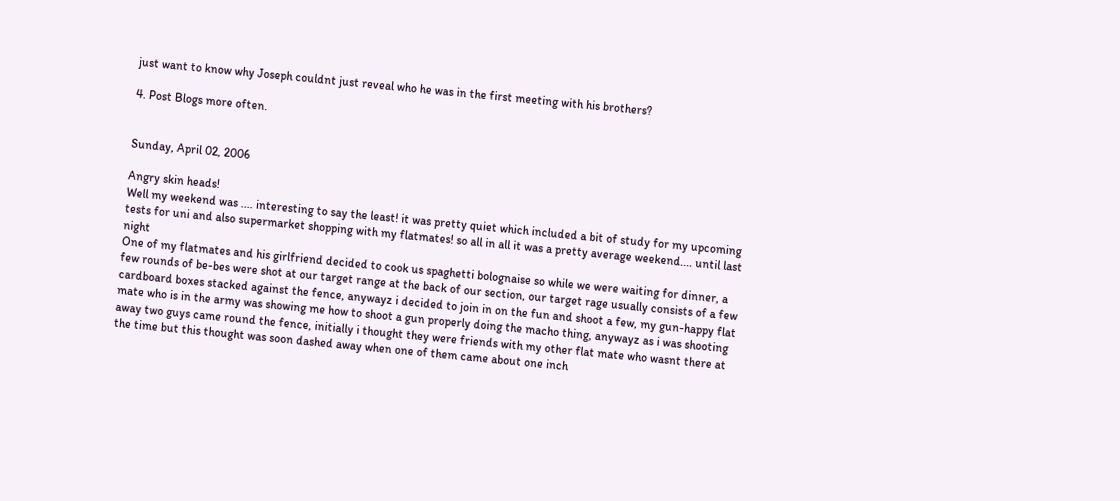just want to know why Joseph couldnt just reveal who he was in the first meeting with his brothers?

4. Post Blogs more often.


Sunday, April 02, 2006

Angry skin heads!
Well my weekend was .... interesting to say the least! it was pretty quiet which included a bit of study for my upcoming tests for uni and also supermarket shopping with my flatmates! so all in all it was a pretty average weekend.... until last night
One of my flatmates and his girlfriend decided to cook us spaghetti bolognaise so while we were waiting for dinner, a few rounds of be-bes were shot at our target range at the back of our section, our target rage usually consists of a few cardboard boxes stacked against the fence, anywayz i decided to join in on the fun and shoot a few, my gun-happy flat mate who is in the army was showing me how to shoot a gun properly doing the macho thing, anywayz as i was shooting away two guys came round the fence, initially i thought they were friends with my other flat mate who wasnt there at the time but this thought was soon dashed away when one of them came about one inch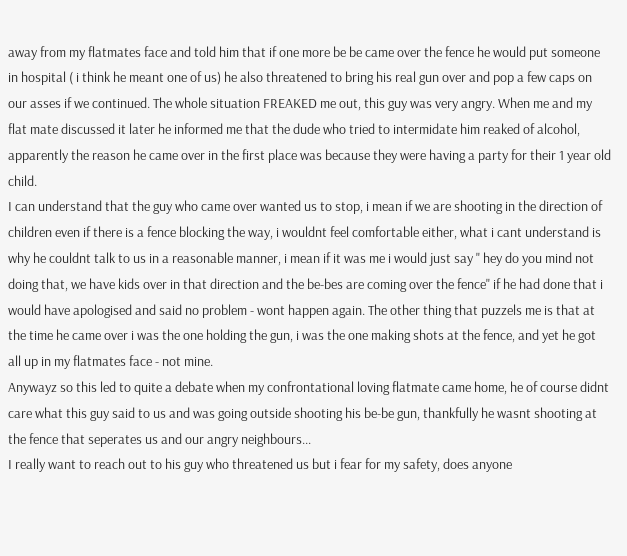away from my flatmates face and told him that if one more be be came over the fence he would put someone in hospital ( i think he meant one of us) he also threatened to bring his real gun over and pop a few caps on our asses if we continued. The whole situation FREAKED me out, this guy was very angry. When me and my flat mate discussed it later he informed me that the dude who tried to intermidate him reaked of alcohol, apparently the reason he came over in the first place was because they were having a party for their 1 year old child.
I can understand that the guy who came over wanted us to stop, i mean if we are shooting in the direction of children even if there is a fence blocking the way, i wouldnt feel comfortable either, what i cant understand is why he couldnt talk to us in a reasonable manner, i mean if it was me i would just say " hey do you mind not doing that, we have kids over in that direction and the be-bes are coming over the fence" if he had done that i would have apologised and said no problem - wont happen again. The other thing that puzzels me is that at the time he came over i was the one holding the gun, i was the one making shots at the fence, and yet he got all up in my flatmates face - not mine.
Anywayz so this led to quite a debate when my confrontational loving flatmate came home, he of course didnt care what this guy said to us and was going outside shooting his be-be gun, thankfully he wasnt shooting at the fence that seperates us and our angry neighbours...
I really want to reach out to his guy who threatened us but i fear for my safety, does anyone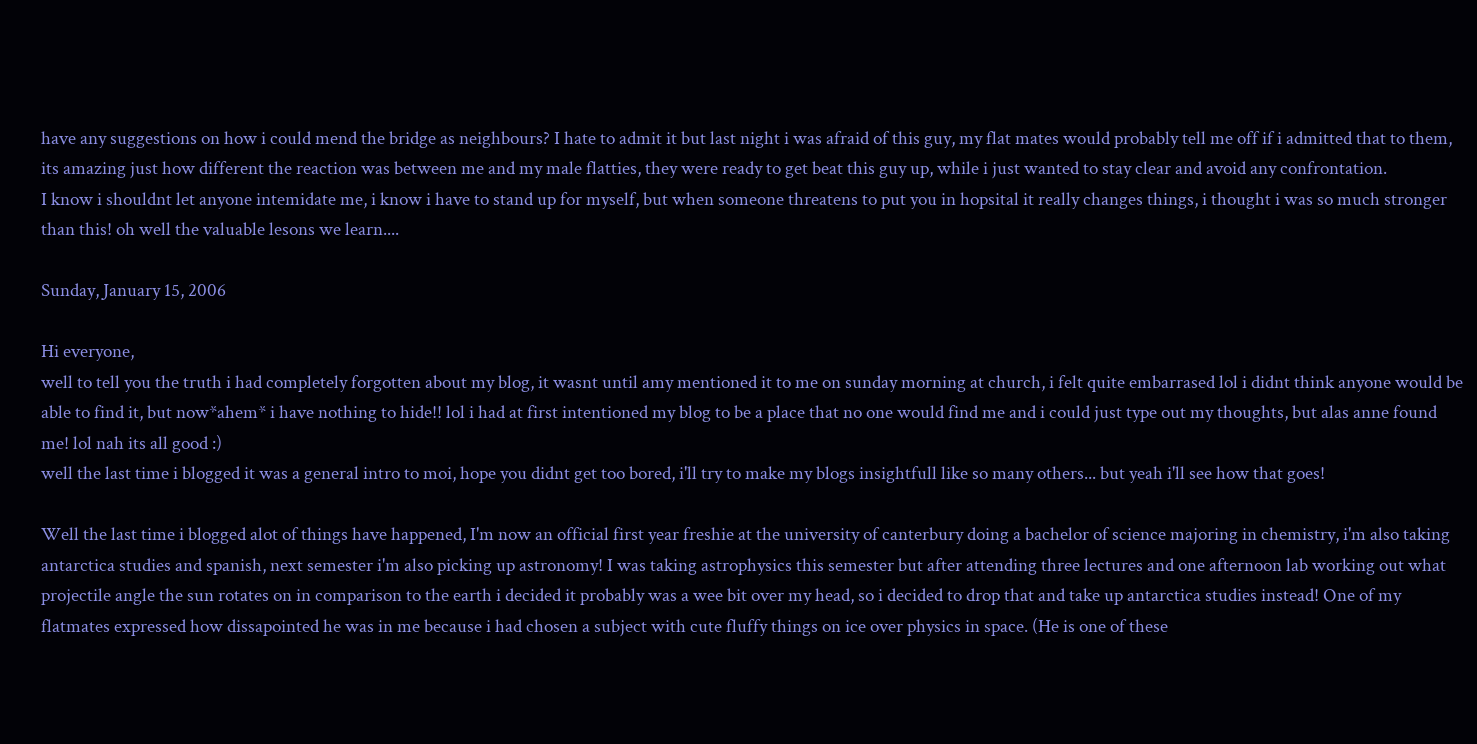have any suggestions on how i could mend the bridge as neighbours? I hate to admit it but last night i was afraid of this guy, my flat mates would probably tell me off if i admitted that to them, its amazing just how different the reaction was between me and my male flatties, they were ready to get beat this guy up, while i just wanted to stay clear and avoid any confrontation.
I know i shouldnt let anyone intemidate me, i know i have to stand up for myself, but when someone threatens to put you in hopsital it really changes things, i thought i was so much stronger than this! oh well the valuable lesons we learn....

Sunday, January 15, 2006

Hi everyone,
well to tell you the truth i had completely forgotten about my blog, it wasnt until amy mentioned it to me on sunday morning at church, i felt quite embarrased lol i didnt think anyone would be able to find it, but now*ahem* i have nothing to hide!! lol i had at first intentioned my blog to be a place that no one would find me and i could just type out my thoughts, but alas anne found me! lol nah its all good :)
well the last time i blogged it was a general intro to moi, hope you didnt get too bored, i'll try to make my blogs insightfull like so many others... but yeah i'll see how that goes!

Well the last time i blogged alot of things have happened, I'm now an official first year freshie at the university of canterbury doing a bachelor of science majoring in chemistry, i'm also taking antarctica studies and spanish, next semester i'm also picking up astronomy! I was taking astrophysics this semester but after attending three lectures and one afternoon lab working out what projectile angle the sun rotates on in comparison to the earth i decided it probably was a wee bit over my head, so i decided to drop that and take up antarctica studies instead! One of my flatmates expressed how dissapointed he was in me because i had chosen a subject with cute fluffy things on ice over physics in space. (He is one of these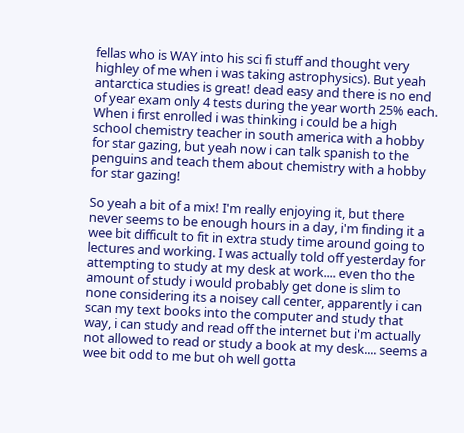fellas who is WAY into his sci fi stuff and thought very highley of me when i was taking astrophysics). But yeah antarctica studies is great! dead easy and there is no end of year exam only 4 tests during the year worth 25% each. When i first enrolled i was thinking i could be a high school chemistry teacher in south america with a hobby for star gazing, but yeah now i can talk spanish to the penguins and teach them about chemistry with a hobby for star gazing!

So yeah a bit of a mix! I'm really enjoying it, but there never seems to be enough hours in a day, i'm finding it a wee bit difficult to fit in extra study time around going to lectures and working. I was actually told off yesterday for attempting to study at my desk at work.... even tho the amount of study i would probably get done is slim to none considering its a noisey call center, apparently i can scan my text books into the computer and study that way, i can study and read off the internet but i'm actually not allowed to read or study a book at my desk.... seems a wee bit odd to me but oh well gotta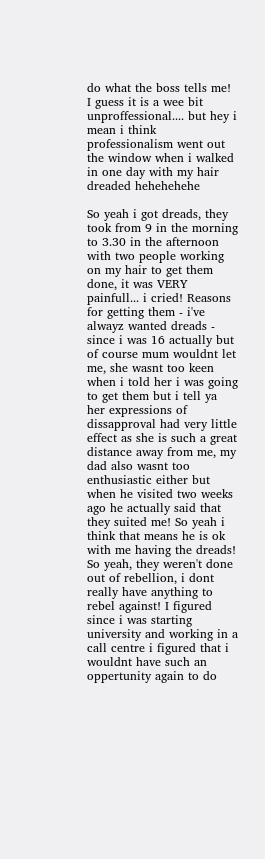do what the boss tells me! I guess it is a wee bit unproffessional.... but hey i mean i think professionalism went out the window when i walked in one day with my hair dreaded hehehehehe

So yeah i got dreads, they took from 9 in the morning to 3.30 in the afternoon with two people working on my hair to get them done, it was VERY painfull... i cried! Reasons for getting them - i've alwayz wanted dreads - since i was 16 actually but of course mum wouldnt let me, she wasnt too keen when i told her i was going to get them but i tell ya her expressions of dissapproval had very little effect as she is such a great distance away from me, my dad also wasnt too enthusiastic either but when he visited two weeks ago he actually said that they suited me! So yeah i think that means he is ok with me having the dreads! So yeah, they weren't done out of rebellion, i dont really have anything to rebel against! I figured since i was starting university and working in a call centre i figured that i wouldnt have such an oppertunity again to do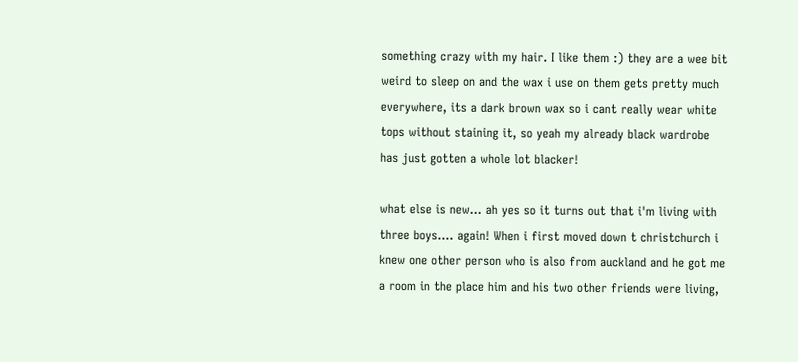something crazy with my hair. I like them :) they are a wee bit weird to sleep on and the wax i use on them gets pretty much everywhere, its a dark brown wax so i cant really wear white tops without staining it, so yeah my already black wardrobe has just gotten a whole lot blacker!

what else is new... ah yes so it turns out that i'm living with three boys.... again! When i first moved down t christchurch i knew one other person who is also from auckland and he got me a room in the place him and his two other friends were living,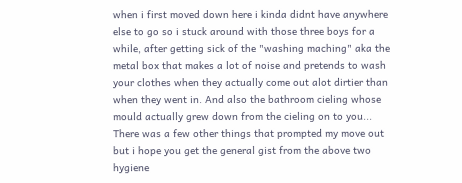when i first moved down here i kinda didnt have anywhere else to go so i stuck around with those three boys for a while, after getting sick of the "washing maching" aka the metal box that makes a lot of noise and pretends to wash your clothes when they actually come out alot dirtier than when they went in. And also the bathroom cieling whose mould actually grew down from the cieling on to you... There was a few other things that prompted my move out but i hope you get the general gist from the above two hygiene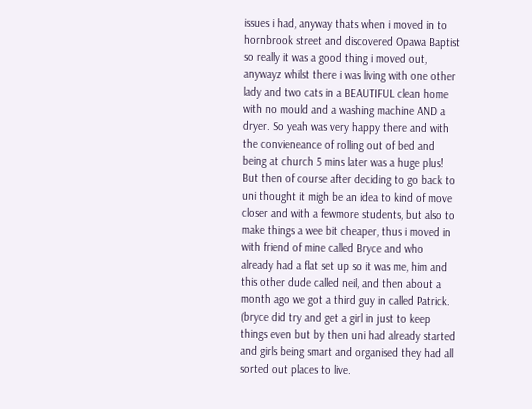issues i had, anyway thats when i moved in to hornbrook street and discovered Opawa Baptist so really it was a good thing i moved out, anywayz whilst there i was living with one other lady and two cats in a BEAUTIFUL clean home with no mould and a washing machine AND a dryer. So yeah was very happy there and with the convieneance of rolling out of bed and being at church 5 mins later was a huge plus! But then of course after deciding to go back to uni thought it migh be an idea to kind of move closer and with a fewmore students, but also to make things a wee bit cheaper, thus i moved in with friend of mine called Bryce and who already had a flat set up so it was me, him and this other dude called neil, and then about a month ago we got a third guy in called Patrick. (bryce did try and get a girl in just to keep things even but by then uni had already started and girls being smart and organised they had all sorted out places to live.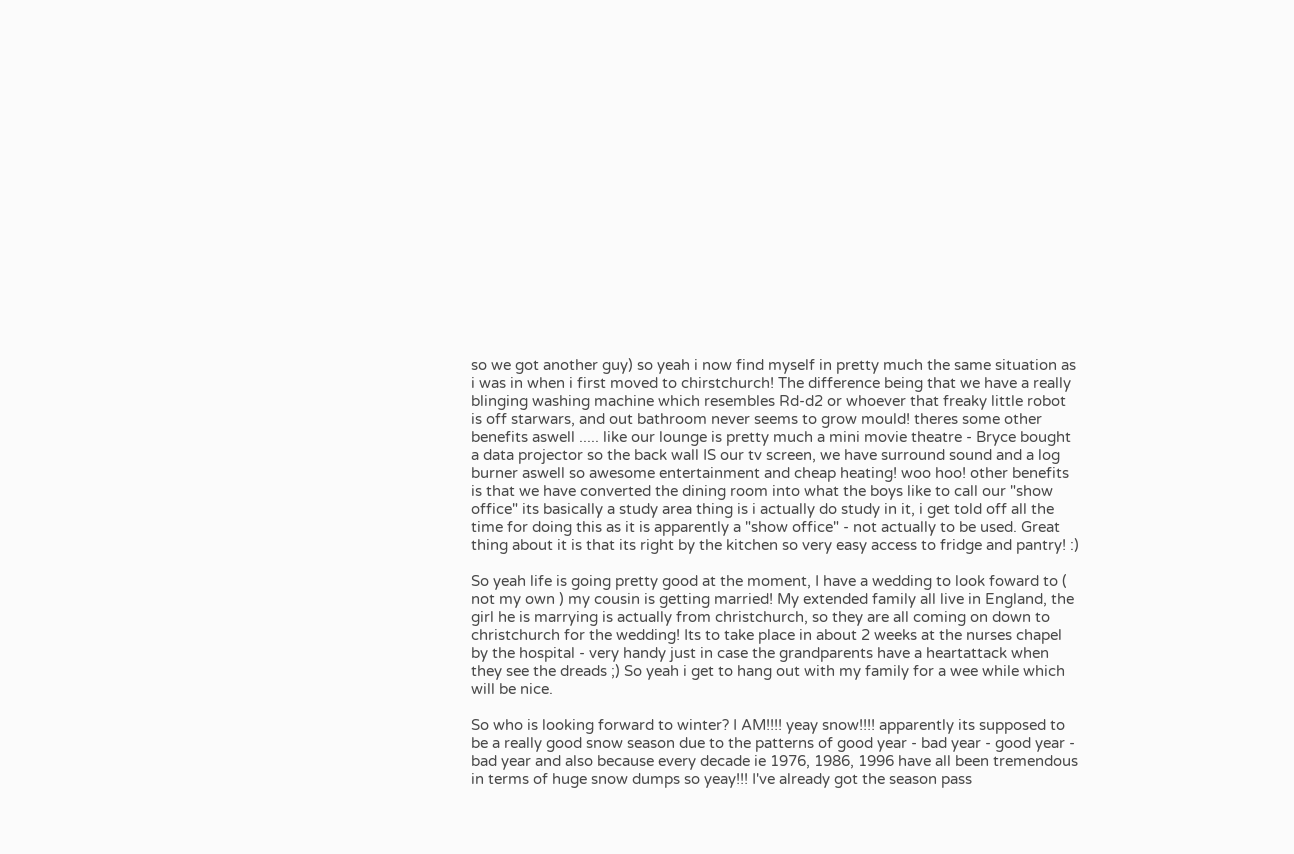so we got another guy) so yeah i now find myself in pretty much the same situation as i was in when i first moved to chirstchurch! The difference being that we have a really blinging washing machine which resembles Rd-d2 or whoever that freaky little robot is off starwars, and out bathroom never seems to grow mould! theres some other benefits aswell ..... like our lounge is pretty much a mini movie theatre - Bryce bought a data projector so the back wall IS our tv screen, we have surround sound and a log burner aswell so awesome entertainment and cheap heating! woo hoo! other benefits is that we have converted the dining room into what the boys like to call our "show office" its basically a study area thing is i actually do study in it, i get told off all the time for doing this as it is apparently a "show office" - not actually to be used. Great thing about it is that its right by the kitchen so very easy access to fridge and pantry! :)

So yeah life is going pretty good at the moment, I have a wedding to look foward to ( not my own ) my cousin is getting married! My extended family all live in England, the girl he is marrying is actually from christchurch, so they are all coming on down to christchurch for the wedding! Its to take place in about 2 weeks at the nurses chapel by the hospital - very handy just in case the grandparents have a heartattack when they see the dreads ;) So yeah i get to hang out with my family for a wee while which will be nice.

So who is looking forward to winter? I AM!!!! yeay snow!!!! apparently its supposed to be a really good snow season due to the patterns of good year - bad year - good year - bad year and also because every decade ie 1976, 1986, 1996 have all been tremendous in terms of huge snow dumps so yeay!!! I've already got the season pass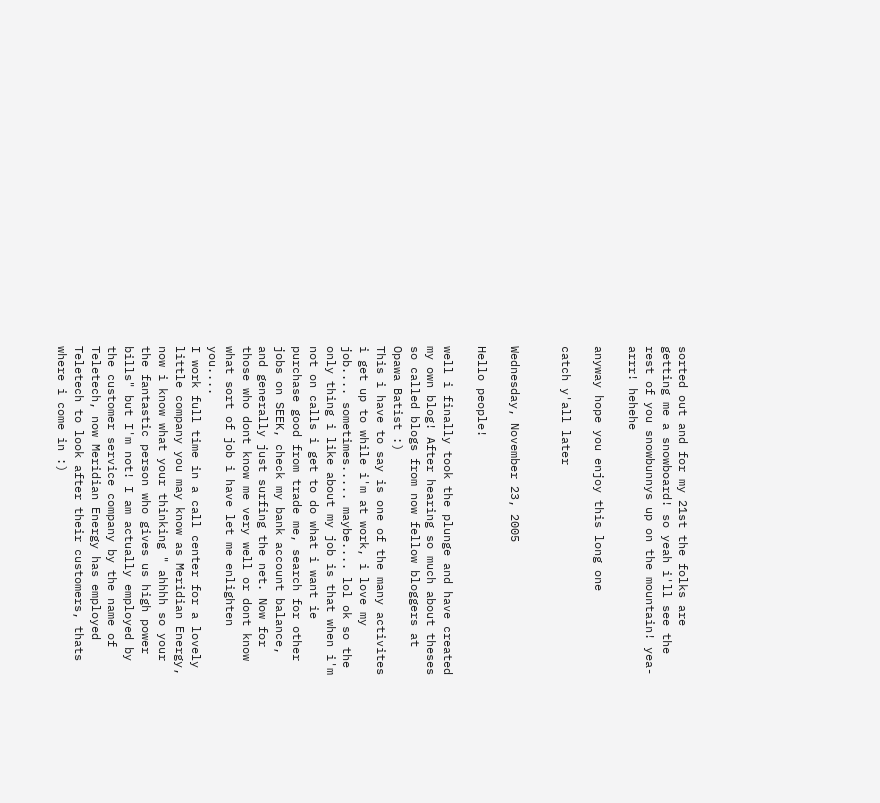sorted out and for my 21st the folks are getting me a snowboard! so yeah i'll see the rest of you snowbunnys up on the mountain! yea-arrr! hehehe

anyway hope you enjoy this long one

catch y'all later


Wednesday, November 23, 2005

Hello people!

well i finally took the plunge and have created my own blog! After hearing so much about theses so called blogs from now fellow bloggers at Opawa Batist :)
This i have to say is one of the many activites i get up to while i'm at work, i love my job.... sometimes..... maybe.... lol ok so the only thing i like about my job is that when i'm not on calls i get to do what i want ie purchase good from trade me, search for other jobs on SEEK, check my bank account balance, and generally just surfing the net. Now for those who dont know me very well or dont know what sort of job i have let me enlighten you....
I work full time in a call center for a lovely little company you may know as Meridian Energy, now i know what your thinking " ahhhh so your the fantastic person who gives us high power bills" but I'm not! I am actually employed by the customer service company by the name of Teletech, now Meridian Energy has employed Teletech to look after their customers, thats where i come in :)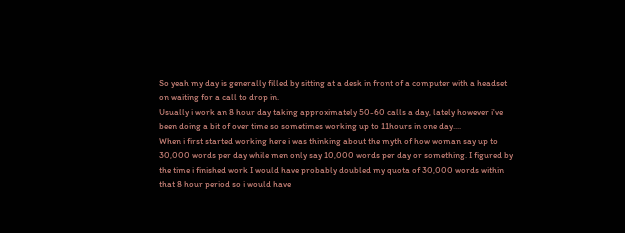So yeah my day is generally filled by sitting at a desk in front of a computer with a headset on waiting for a call to drop in.
Usually i work an 8 hour day taking approximately 50-60 calls a day, lately however i've been doing a bit of over time so sometimes working up to 11hours in one day....
When i first started working here i was thinking about the myth of how woman say up to 30,000 words per day while men only say 10,000 words per day or something. I figured by the time i finished work I would have probably doubled my quota of 30,000 words within that 8 hour period so i would have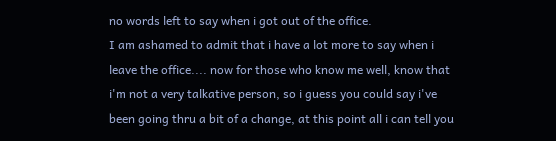no words left to say when i got out of the office.
I am ashamed to admit that i have a lot more to say when i leave the office.... now for those who know me well, know that i'm not a very talkative person, so i guess you could say i've been going thru a bit of a change, at this point all i can tell you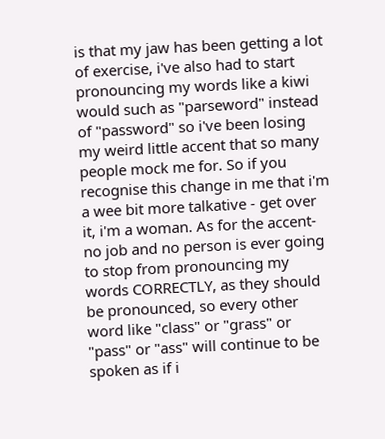is that my jaw has been getting a lot of exercise, i've also had to start pronouncing my words like a kiwi would such as "parseword" instead of "password" so i've been losing my weird little accent that so many people mock me for. So if you recognise this change in me that i'm a wee bit more talkative - get over it, i'm a woman. As for the accent- no job and no person is ever going to stop from pronouncing my words CORRECTLY, as they should be pronounced, so every other word like "class" or "grass" or "pass" or "ass" will continue to be spoken as if i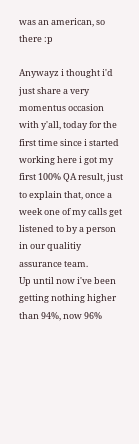was an american, so there :p

Anywayz i thought i'd just share a very momentus occasion with y'all, today for the first time since i started working here i got my first 100% QA result, just to explain that, once a week one of my calls get listened to by a person in our qualitiy assurance team.
Up until now i've been getting nothing higher than 94%, now 96%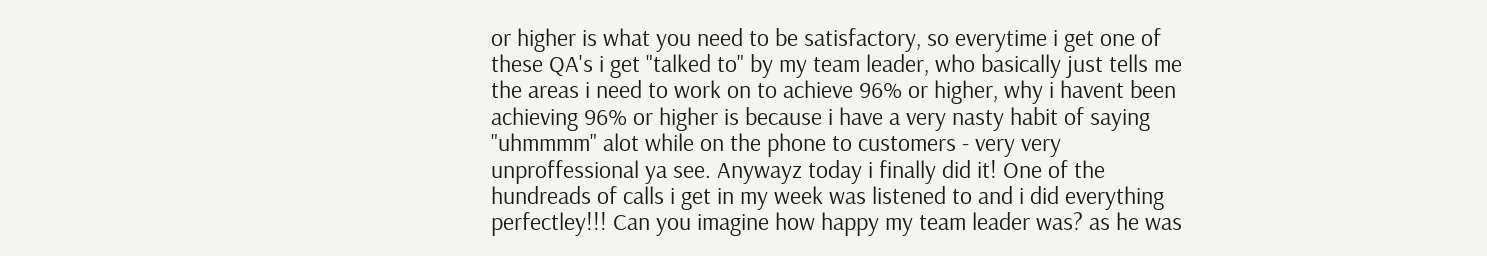or higher is what you need to be satisfactory, so everytime i get one of these QA's i get "talked to" by my team leader, who basically just tells me the areas i need to work on to achieve 96% or higher, why i havent been achieving 96% or higher is because i have a very nasty habit of saying "uhmmmm" alot while on the phone to customers - very very unproffessional ya see. Anywayz today i finally did it! One of the hundreads of calls i get in my week was listened to and i did everything perfectley!!! Can you imagine how happy my team leader was? as he was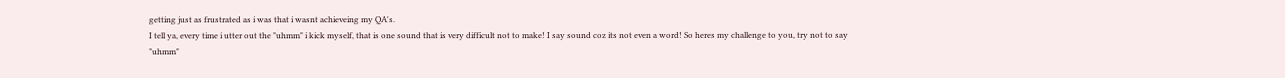getting just as frustrated as i was that i wasnt achieveing my QA's.
I tell ya, every time i utter out the "uhmm" i kick myself, that is one sound that is very difficult not to make! I say sound coz its not even a word! So heres my challenge to you, try not to say "uhmm"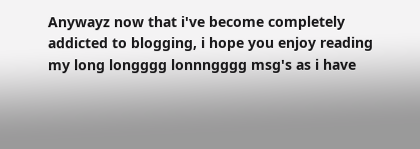Anywayz now that i've become completely addicted to blogging, i hope you enjoy reading my long longggg lonnngggg msg's as i have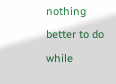nothing better to do while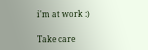i'm at work :)

Take care